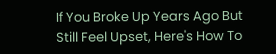If You Broke Up Years Ago But Still Feel Upset, Here's How To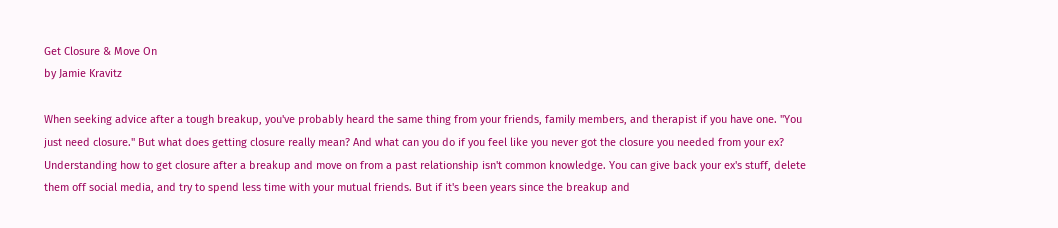Get Closure & Move On
by Jamie Kravitz

When seeking advice after a tough breakup, you've probably heard the same thing from your friends, family members, and therapist if you have one. "You just need closure." But what does getting closure really mean? And what can you do if you feel like you never got the closure you needed from your ex? Understanding how to get closure after a breakup and move on from a past relationship isn't common knowledge. You can give back your ex's stuff, delete them off social media, and try to spend less time with your mutual friends. But if it's been years since the breakup and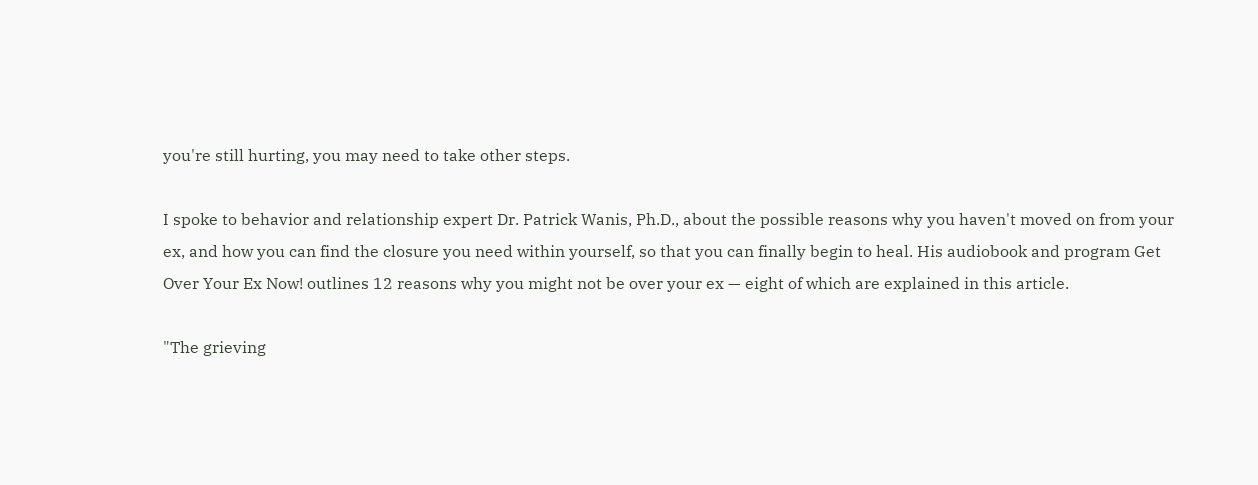you're still hurting, you may need to take other steps.

I spoke to behavior and relationship expert Dr. Patrick Wanis, Ph.D., about the possible reasons why you haven't moved on from your ex, and how you can find the closure you need within yourself, so that you can finally begin to heal. His audiobook and program Get Over Your Ex Now! outlines 12 reasons why you might not be over your ex — eight of which are explained in this article.

"The grieving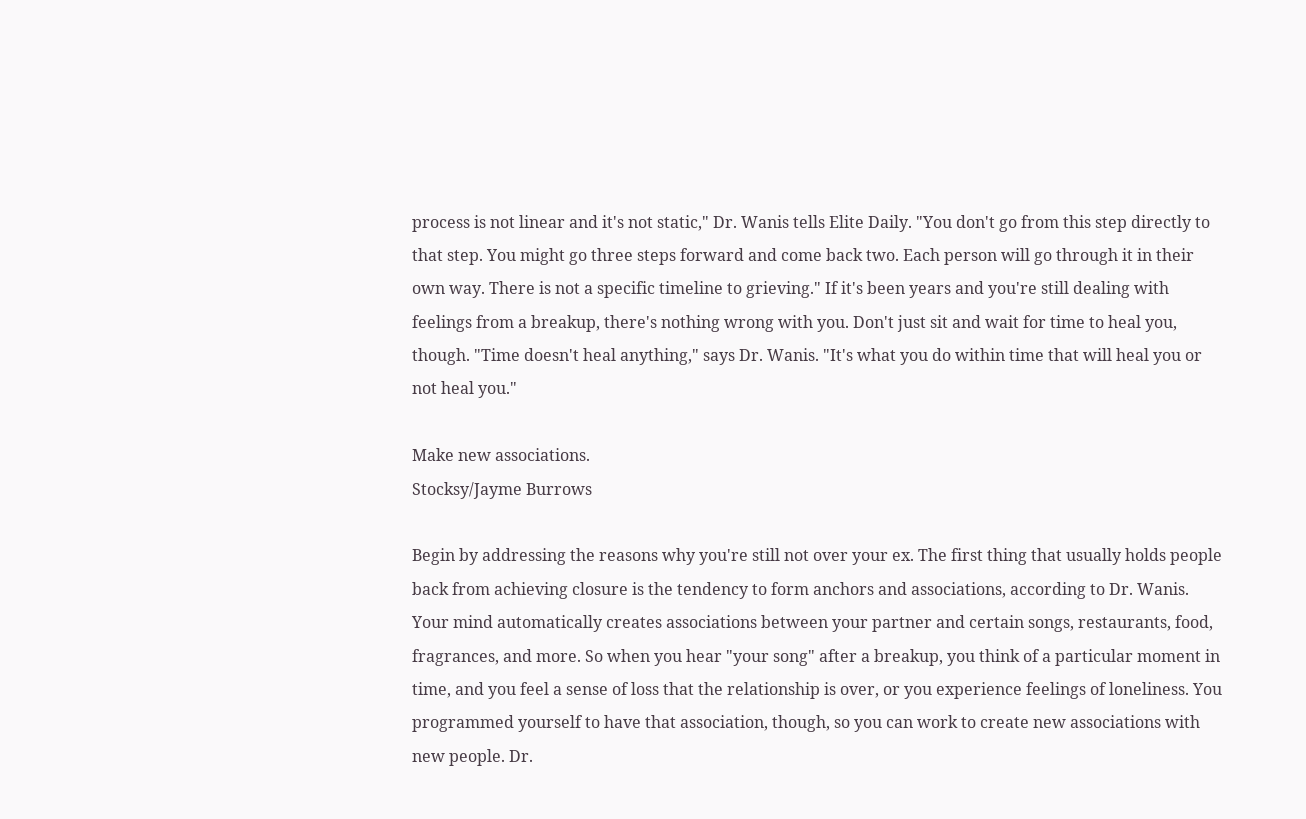process is not linear and it's not static," Dr. Wanis tells Elite Daily. "You don't go from this step directly to that step. You might go three steps forward and come back two. Each person will go through it in their own way. There is not a specific timeline to grieving." If it's been years and you're still dealing with feelings from a breakup, there's nothing wrong with you. Don't just sit and wait for time to heal you, though. "Time doesn't heal anything," says Dr. Wanis. "It's what you do within time that will heal you or not heal you."

Make new associations.
Stocksy/Jayme Burrows

Begin by addressing the reasons why you're still not over your ex. The first thing that usually holds people back from achieving closure is the tendency to form anchors and associations, according to Dr. Wanis. Your mind automatically creates associations between your partner and certain songs, restaurants, food, fragrances, and more. So when you hear "your song" after a breakup, you think of a particular moment in time, and you feel a sense of loss that the relationship is over, or you experience feelings of loneliness. You programmed yourself to have that association, though, so you can work to create new associations with new people. Dr.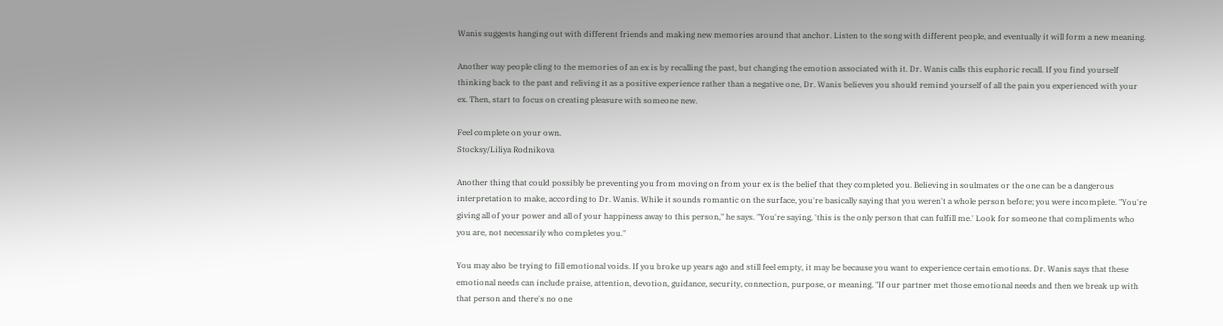Wanis suggests hanging out with different friends and making new memories around that anchor. Listen to the song with different people, and eventually it will form a new meaning.

Another way people cling to the memories of an ex is by recalling the past, but changing the emotion associated with it. Dr. Wanis calls this euphoric recall. If you find yourself thinking back to the past and reliving it as a positive experience rather than a negative one, Dr. Wanis believes you should remind yourself of all the pain you experienced with your ex. Then, start to focus on creating pleasure with someone new.

Feel complete on your own.
Stocksy/Liliya Rodnikova

Another thing that could possibly be preventing you from moving on from your ex is the belief that they completed you. Believing in soulmates or the one can be a dangerous interpretation to make, according to Dr. Wanis. While it sounds romantic on the surface, you're basically saying that you weren't a whole person before; you were incomplete. "You're giving all of your power and all of your happiness away to this person," he says. "You're saying, 'this is the only person that can fulfill me.' Look for someone that compliments who you are, not necessarily who completes you."

You may also be trying to fill emotional voids. If you broke up years ago and still feel empty, it may be because you want to experience certain emotions. Dr. Wanis says that these emotional needs can include praise, attention, devotion, guidance, security, connection, purpose, or meaning. "If our partner met those emotional needs and then we break up with that person and there's no one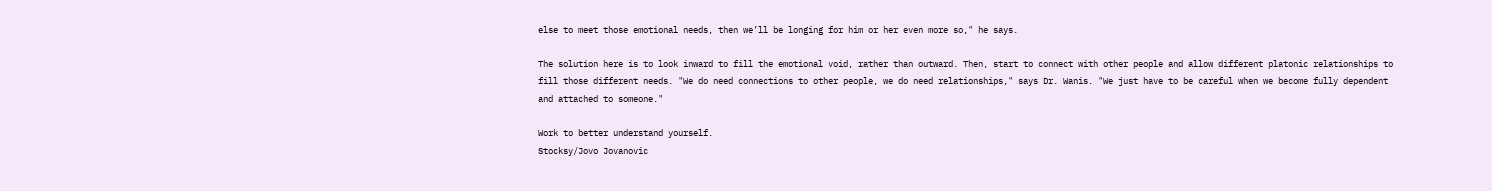else to meet those emotional needs, then we’ll be longing for him or her even more so," he says.

The solution here is to look inward to fill the emotional void, rather than outward. Then, start to connect with other people and allow different platonic relationships to fill those different needs. "We do need connections to other people, we do need relationships," says Dr. Wanis. "We just have to be careful when we become fully dependent and attached to someone."

Work to better understand yourself.
Stocksy/Jovo Jovanovic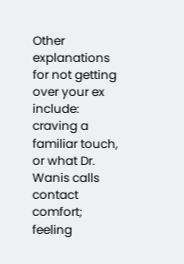Other explanations for not getting over your ex include: craving a familiar touch, or what Dr. Wanis calls contact comfort; feeling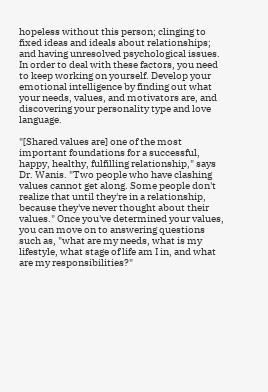hopeless without this person; clinging to fixed ideas and ideals about relationships; and having unresolved psychological issues. In order to deal with these factors, you need to keep working on yourself. Develop your emotional intelligence by finding out what your needs, values, and motivators are, and discovering your personality type and love language.

"[Shared values are] one of the most important foundations for a successful, happy, healthy, fulfilling relationship," says Dr. Wanis. "Two people who have clashing values cannot get along. Some people don't realize that until they're in a relationship, because they've never thought about their values." Once you've determined your values, you can move on to answering questions such as, "what are my needs, what is my lifestyle, what stage of life am I in, and what are my responsibilities?"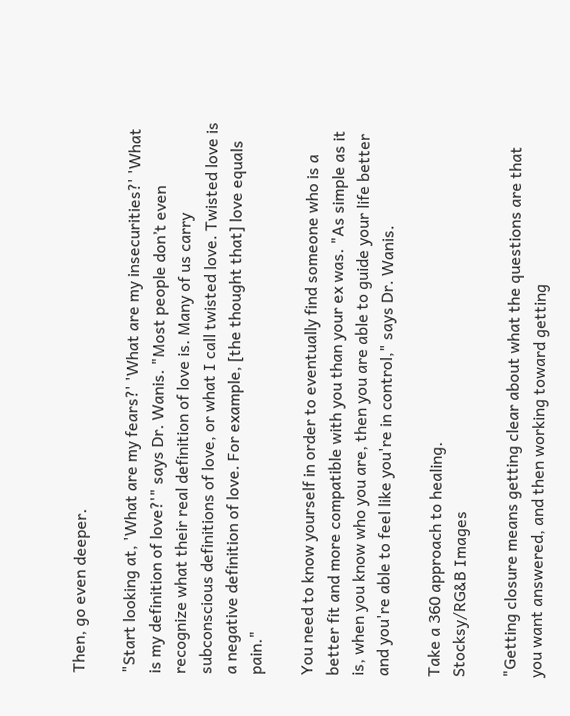Then, go even deeper.

"Start looking at, 'What are my fears?' 'What are my insecurities?' 'What is my definition of love?'" says Dr. Wanis. "Most people don’t even recognize what their real definition of love is. Many of us carry subconscious definitions of love, or what I call twisted love. Twisted love is a negative definition of love. For example, [the thought that] love equals pain."

You need to know yourself in order to eventually find someone who is a better fit and more compatible with you than your ex was. "As simple as it is, when you know who you are, then you are able to guide your life better and you're able to feel like you're in control," says Dr. Wanis.

Take a 360 approach to healing.
Stocksy/RG&B Images

"Getting closure means getting clear about what the questions are that you want answered, and then working toward getting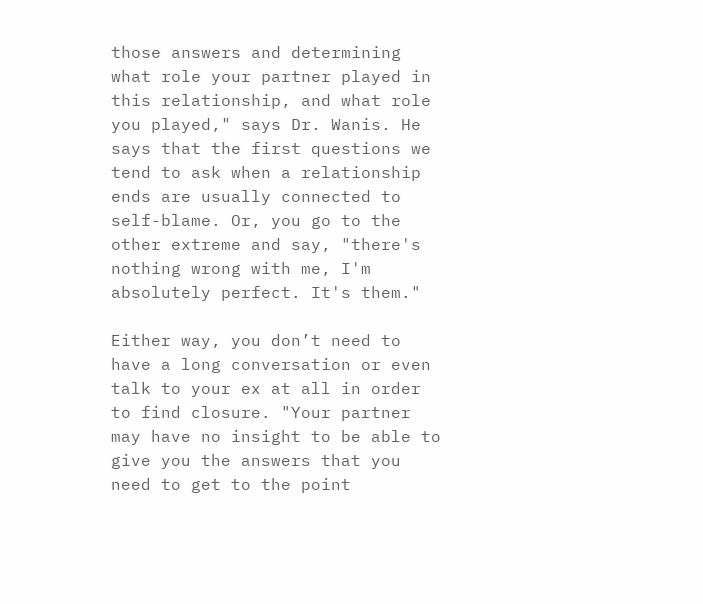those answers and determining what role your partner played in this relationship, and what role you played," says Dr. Wanis. He says that the first questions we tend to ask when a relationship ends are usually connected to self-blame. Or, you go to the other extreme and say, "there's nothing wrong with me, I'm absolutely perfect. It's them."

Either way, you don’t need to have a long conversation or even talk to your ex at all in order to find closure. "Your partner may have no insight to be able to give you the answers that you need to get to the point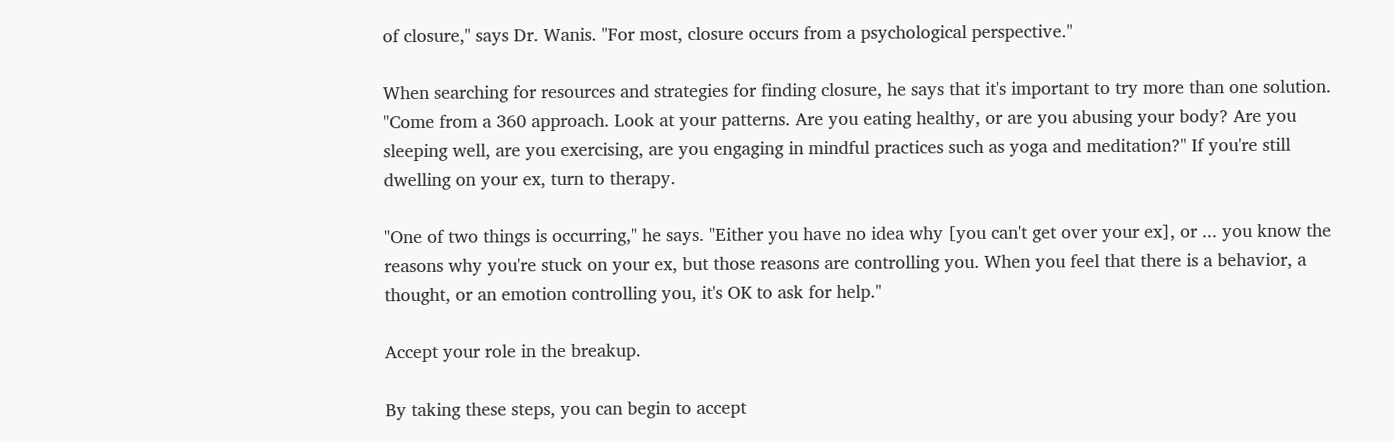of closure," says Dr. Wanis. "For most, closure occurs from a psychological perspective."

When searching for resources and strategies for finding closure, he says that it's important to try more than one solution. "Come from a 360 approach. Look at your patterns. Are you eating healthy, or are you abusing your body? Are you sleeping well, are you exercising, are you engaging in mindful practices such as yoga and meditation?" If you're still dwelling on your ex, turn to therapy.

"One of two things is occurring," he says. "Either you have no idea why [you can't get over your ex], or ... you know the reasons why you're stuck on your ex, but those reasons are controlling you. When you feel that there is a behavior, a thought, or an emotion controlling you, it's OK to ask for help."

Accept your role in the breakup.

By taking these steps, you can begin to accept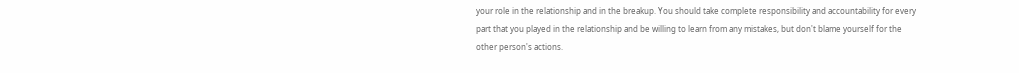your role in the relationship and in the breakup. You should take complete responsibility and accountability for every part that you played in the relationship and be willing to learn from any mistakes, but don't blame yourself for the other person's actions.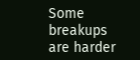Some breakups are harder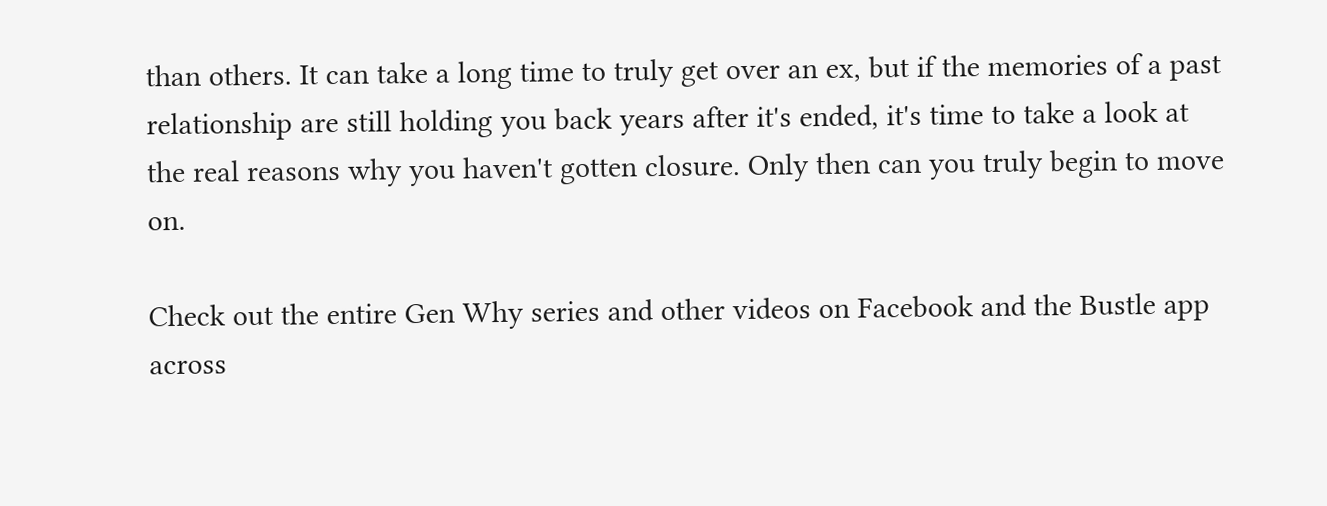than others. It can take a long time to truly get over an ex, but if the memories of a past relationship are still holding you back years after it's ended, it's time to take a look at the real reasons why you haven't gotten closure. Only then can you truly begin to move on.

Check out the entire Gen Why series and other videos on Facebook and the Bustle app across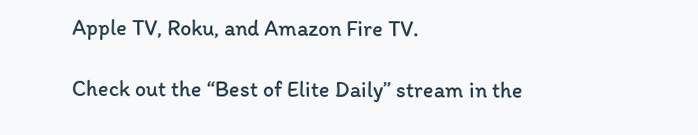Apple TV, Roku, and Amazon Fire TV.

Check out the “Best of Elite Daily” stream in the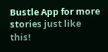Bustle App for more stories just like this!